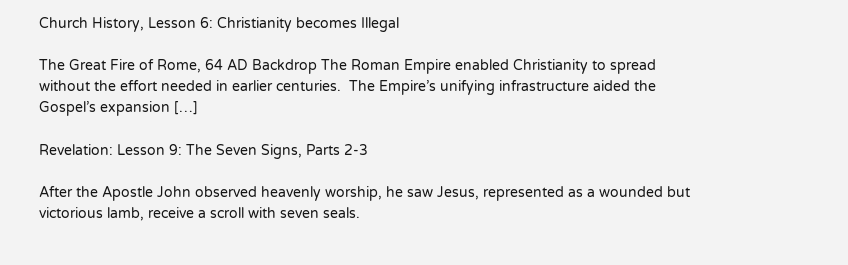Church History, Lesson 6: Christianity becomes Illegal

The Great Fire of Rome, 64 AD Backdrop The Roman Empire enabled Christianity to spread without the effort needed in earlier centuries.  The Empire’s unifying infrastructure aided the Gospel’s expansion […]

Revelation: Lesson 9: The Seven Signs, Parts 2-3

After the Apostle John observed heavenly worship, he saw Jesus, represented as a wounded but victorious lamb, receive a scroll with seven seals.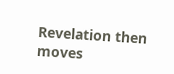Revelation then moves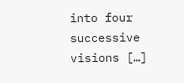into four successive visions […]